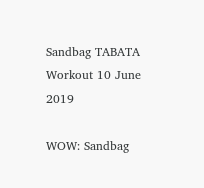Sandbag TABATA Workout 10 June 2019

WOW: Sandbag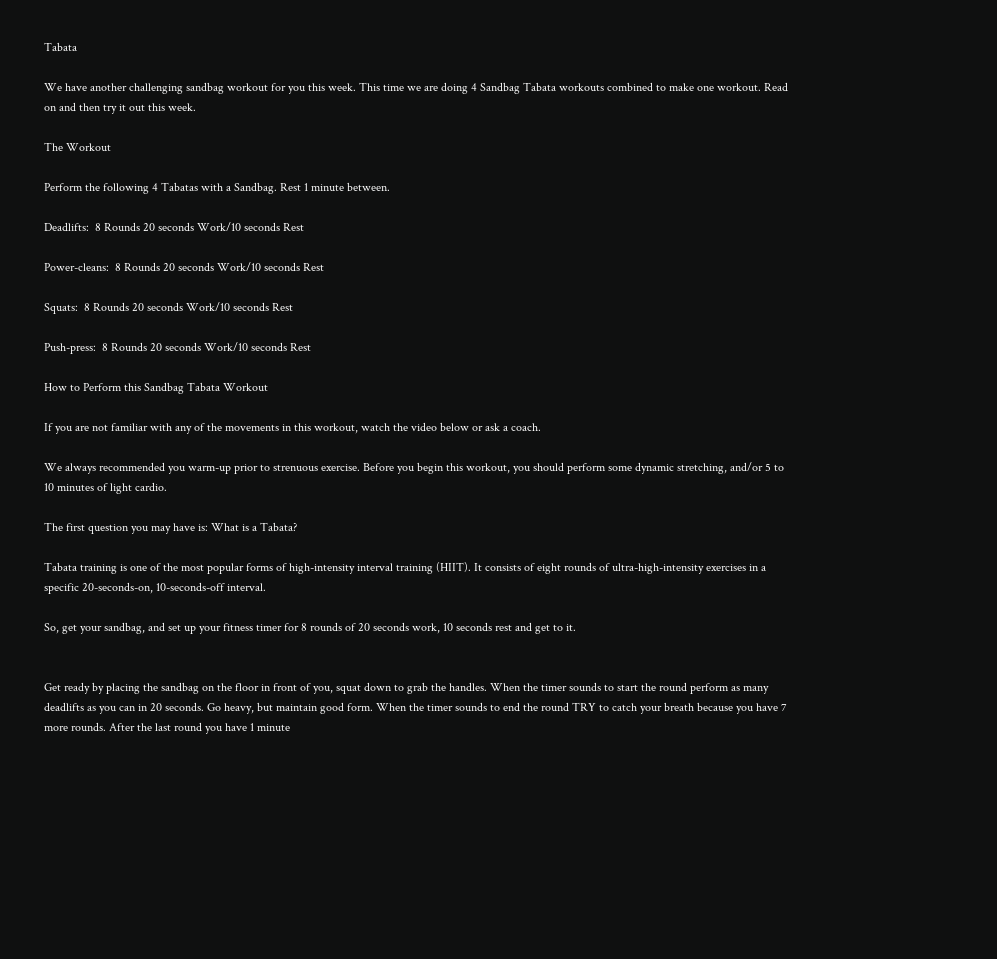Tabata

We have another challenging sandbag workout for you this week. This time we are doing 4 Sandbag Tabata workouts combined to make one workout. Read on and then try it out this week.

The Workout

Perform the following 4 Tabatas with a Sandbag. Rest 1 minute between.

Deadlifts:  8 Rounds 20 seconds Work/10 seconds Rest

Power-cleans:  8 Rounds 20 seconds Work/10 seconds Rest

Squats:  8 Rounds 20 seconds Work/10 seconds Rest

Push-press:  8 Rounds 20 seconds Work/10 seconds Rest

How to Perform this Sandbag Tabata Workout

If you are not familiar with any of the movements in this workout, watch the video below or ask a coach.

We always recommended you warm-up prior to strenuous exercise. Before you begin this workout, you should perform some dynamic stretching, and/or 5 to 10 minutes of light cardio.

The first question you may have is: What is a Tabata?

Tabata training is one of the most popular forms of high-intensity interval training (HIIT). It consists of eight rounds of ultra-high-intensity exercises in a specific 20-seconds-on, 10-seconds-off interval.

So, get your sandbag, and set up your fitness timer for 8 rounds of 20 seconds work, 10 seconds rest and get to it.


Get ready by placing the sandbag on the floor in front of you, squat down to grab the handles. When the timer sounds to start the round perform as many deadlifts as you can in 20 seconds. Go heavy, but maintain good form. When the timer sounds to end the round TRY to catch your breath because you have 7 more rounds. After the last round you have 1 minute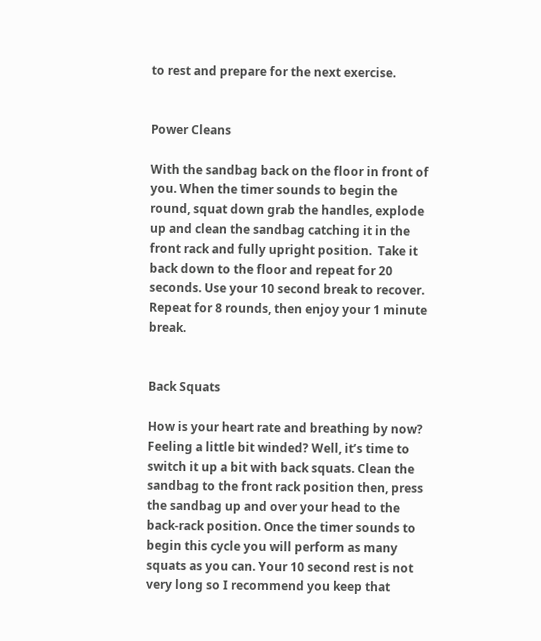to rest and prepare for the next exercise.


Power Cleans

With the sandbag back on the floor in front of you. When the timer sounds to begin the round, squat down grab the handles, explode up and clean the sandbag catching it in the front rack and fully upright position.  Take it back down to the floor and repeat for 20 seconds. Use your 10 second break to recover. Repeat for 8 rounds, then enjoy your 1 minute break.


Back Squats

How is your heart rate and breathing by now? Feeling a little bit winded? Well, it’s time to switch it up a bit with back squats. Clean the sandbag to the front rack position then, press the sandbag up and over your head to the back-rack position. Once the timer sounds to begin this cycle you will perform as many squats as you can. Your 10 second rest is not very long so I recommend you keep that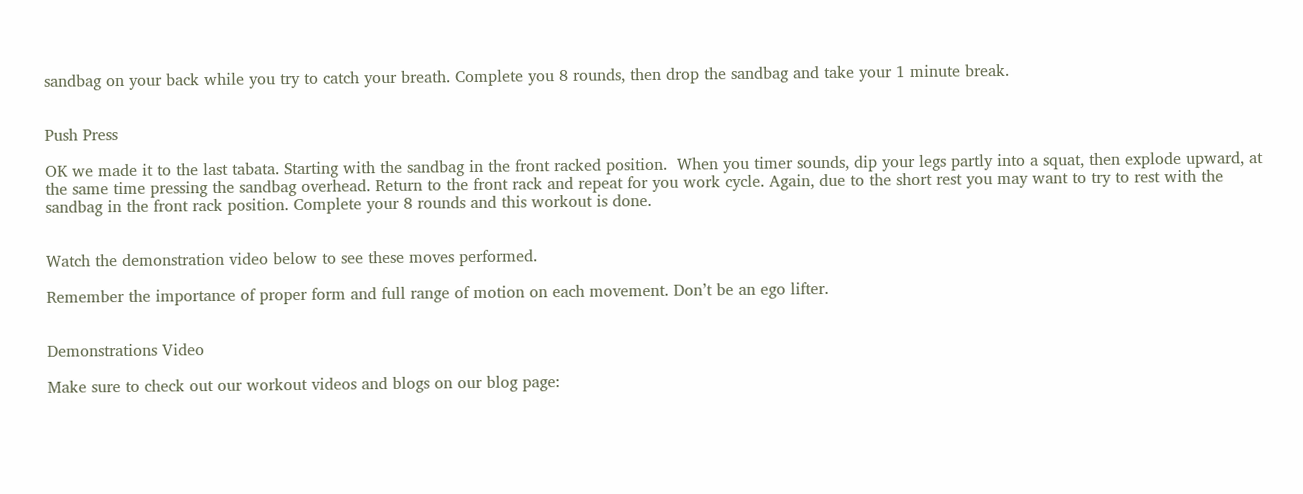sandbag on your back while you try to catch your breath. Complete you 8 rounds, then drop the sandbag and take your 1 minute break.


Push Press

OK we made it to the last tabata. Starting with the sandbag in the front racked position.  When you timer sounds, dip your legs partly into a squat, then explode upward, at the same time pressing the sandbag overhead. Return to the front rack and repeat for you work cycle. Again, due to the short rest you may want to try to rest with the sandbag in the front rack position. Complete your 8 rounds and this workout is done.


Watch the demonstration video below to see these moves performed.

Remember the importance of proper form and full range of motion on each movement. Don’t be an ego lifter.


Demonstrations Video

Make sure to check out our workout videos and blogs on our blog page: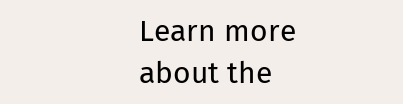Learn more about the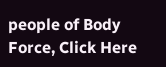people of Body Force, Click Here